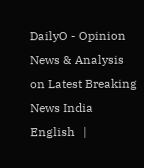DailyO - Opinion News & Analysis on Latest Breaking News India
English   |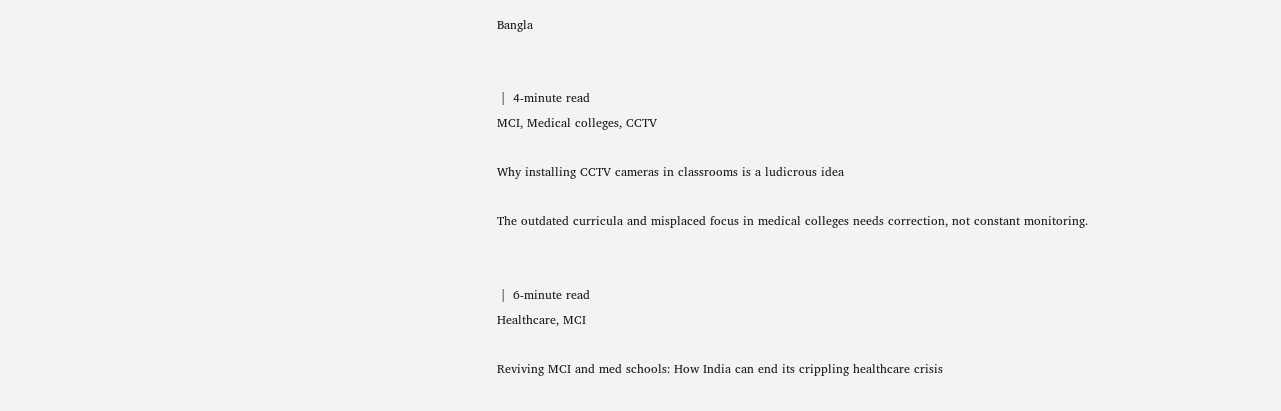Bangla


 |  4-minute read
MCI, Medical colleges, CCTV

Why installing CCTV cameras in classrooms is a ludicrous idea

The outdated curricula and misplaced focus in medical colleges needs correction, not constant monitoring.


 |  6-minute read
Healthcare, MCI

Reviving MCI and med schools: How India can end its crippling healthcare crisis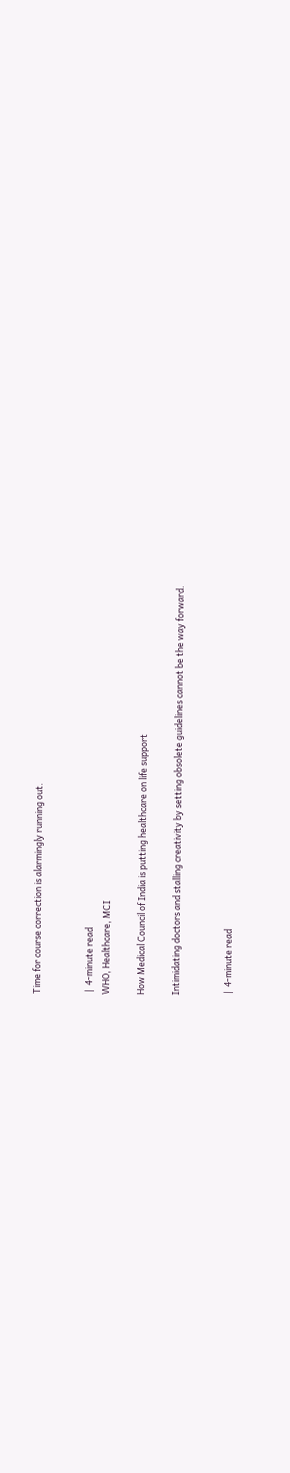Time for course correction is alarmingly running out.


 |  4-minute read
WHO, Healthcare, MCI

How Medical Council of India is putting healthcare on life support

Intimidating doctors and stalling creativity by setting obsolete guidelines cannot be the way forward.


 |  4-minute read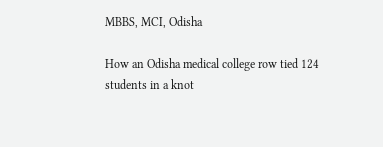MBBS, MCI, Odisha

How an Odisha medical college row tied 124 students in a knot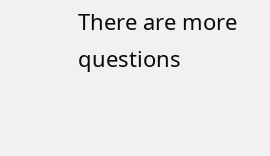There are more questions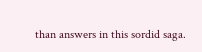than answers in this sordid saga.